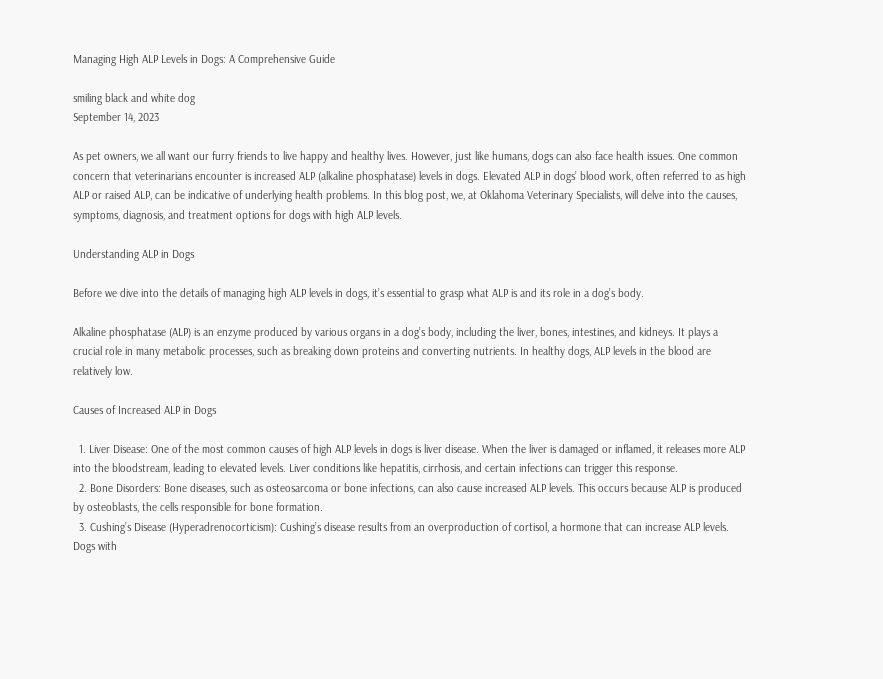Managing High ALP Levels in Dogs: A Comprehensive Guide

smiling black and white dog
September 14, 2023

As pet owners, we all want our furry friends to live happy and healthy lives. However, just like humans, dogs can also face health issues. One common concern that veterinarians encounter is increased ALP (alkaline phosphatase) levels in dogs. Elevated ALP in dogs’ blood work, often referred to as high ALP or raised ALP, can be indicative of underlying health problems. In this blog post, we, at Oklahoma Veterinary Specialists, will delve into the causes, symptoms, diagnosis, and treatment options for dogs with high ALP levels.

Understanding ALP in Dogs

Before we dive into the details of managing high ALP levels in dogs, it’s essential to grasp what ALP is and its role in a dog’s body.

Alkaline phosphatase (ALP) is an enzyme produced by various organs in a dog’s body, including the liver, bones, intestines, and kidneys. It plays a crucial role in many metabolic processes, such as breaking down proteins and converting nutrients. In healthy dogs, ALP levels in the blood are relatively low.

Causes of Increased ALP in Dogs

  1. Liver Disease: One of the most common causes of high ALP levels in dogs is liver disease. When the liver is damaged or inflamed, it releases more ALP into the bloodstream, leading to elevated levels. Liver conditions like hepatitis, cirrhosis, and certain infections can trigger this response.
  2. Bone Disorders: Bone diseases, such as osteosarcoma or bone infections, can also cause increased ALP levels. This occurs because ALP is produced by osteoblasts, the cells responsible for bone formation.
  3. Cushing’s Disease (Hyperadrenocorticism): Cushing’s disease results from an overproduction of cortisol, a hormone that can increase ALP levels. Dogs with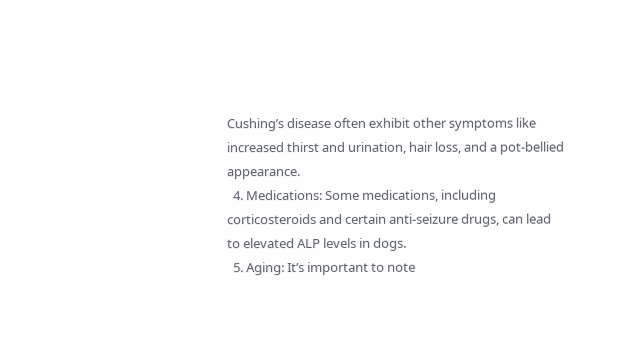Cushing’s disease often exhibit other symptoms like increased thirst and urination, hair loss, and a pot-bellied appearance.
  4. Medications: Some medications, including corticosteroids and certain anti-seizure drugs, can lead to elevated ALP levels in dogs.
  5. Aging: It’s important to note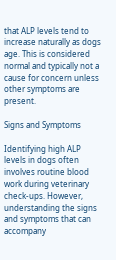that ALP levels tend to increase naturally as dogs age. This is considered normal and typically not a cause for concern unless other symptoms are present.

Signs and Symptoms

Identifying high ALP levels in dogs often involves routine blood work during veterinary check-ups. However, understanding the signs and symptoms that can accompany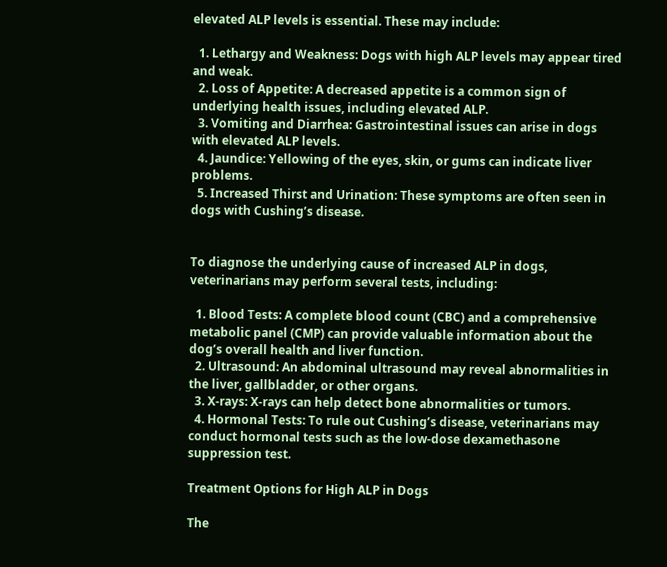elevated ALP levels is essential. These may include:

  1. Lethargy and Weakness: Dogs with high ALP levels may appear tired and weak.
  2. Loss of Appetite: A decreased appetite is a common sign of underlying health issues, including elevated ALP.
  3. Vomiting and Diarrhea: Gastrointestinal issues can arise in dogs with elevated ALP levels.
  4. Jaundice: Yellowing of the eyes, skin, or gums can indicate liver problems.
  5. Increased Thirst and Urination: These symptoms are often seen in dogs with Cushing’s disease.


To diagnose the underlying cause of increased ALP in dogs, veterinarians may perform several tests, including:

  1. Blood Tests: A complete blood count (CBC) and a comprehensive metabolic panel (CMP) can provide valuable information about the dog’s overall health and liver function.
  2. Ultrasound: An abdominal ultrasound may reveal abnormalities in the liver, gallbladder, or other organs.
  3. X-rays: X-rays can help detect bone abnormalities or tumors.
  4. Hormonal Tests: To rule out Cushing’s disease, veterinarians may conduct hormonal tests such as the low-dose dexamethasone suppression test.

Treatment Options for High ALP in Dogs

The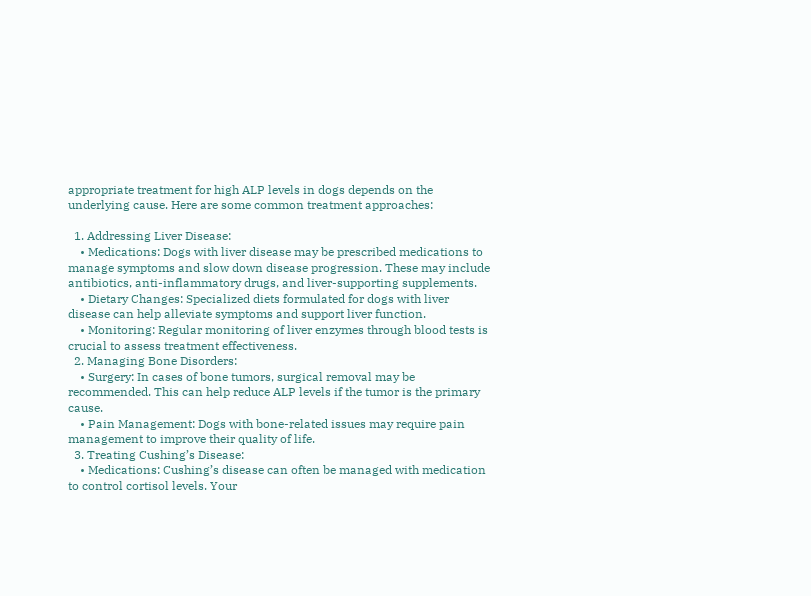appropriate treatment for high ALP levels in dogs depends on the underlying cause. Here are some common treatment approaches:

  1. Addressing Liver Disease:
    • Medications: Dogs with liver disease may be prescribed medications to manage symptoms and slow down disease progression. These may include antibiotics, anti-inflammatory drugs, and liver-supporting supplements.
    • Dietary Changes: Specialized diets formulated for dogs with liver disease can help alleviate symptoms and support liver function.
    • Monitoring: Regular monitoring of liver enzymes through blood tests is crucial to assess treatment effectiveness.
  2. Managing Bone Disorders:
    • Surgery: In cases of bone tumors, surgical removal may be recommended. This can help reduce ALP levels if the tumor is the primary cause.
    • Pain Management: Dogs with bone-related issues may require pain management to improve their quality of life.
  3. Treating Cushing’s Disease:
    • Medications: Cushing’s disease can often be managed with medication to control cortisol levels. Your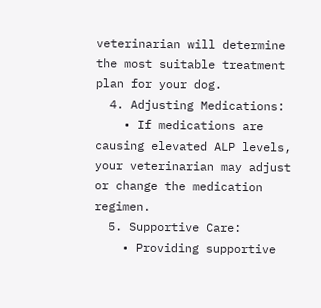veterinarian will determine the most suitable treatment plan for your dog.
  4. Adjusting Medications:
    • If medications are causing elevated ALP levels, your veterinarian may adjust or change the medication regimen.
  5. Supportive Care:
    • Providing supportive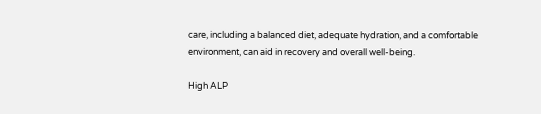care, including a balanced diet, adequate hydration, and a comfortable environment, can aid in recovery and overall well-being.

High ALP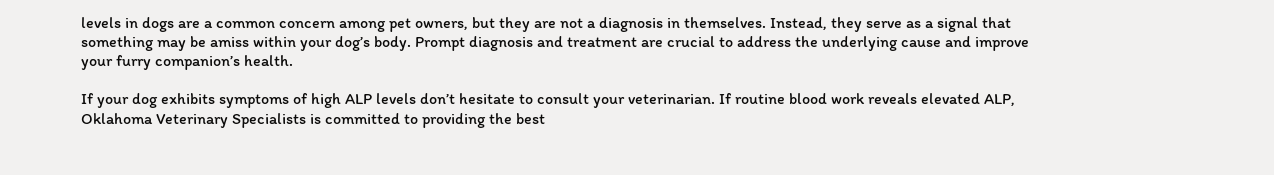levels in dogs are a common concern among pet owners, but they are not a diagnosis in themselves. Instead, they serve as a signal that something may be amiss within your dog’s body. Prompt diagnosis and treatment are crucial to address the underlying cause and improve your furry companion’s health.

If your dog exhibits symptoms of high ALP levels don’t hesitate to consult your veterinarian. If routine blood work reveals elevated ALP, Oklahoma Veterinary Specialists is committed to providing the best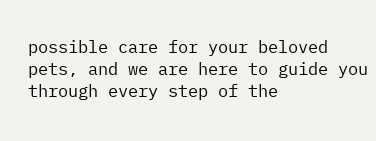possible care for your beloved pets, and we are here to guide you through every step of the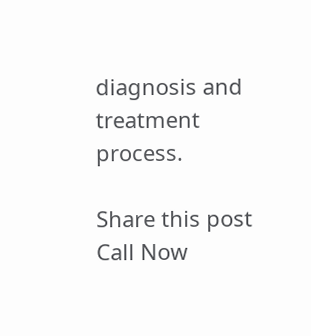diagnosis and treatment process.

Share this post
Call Now